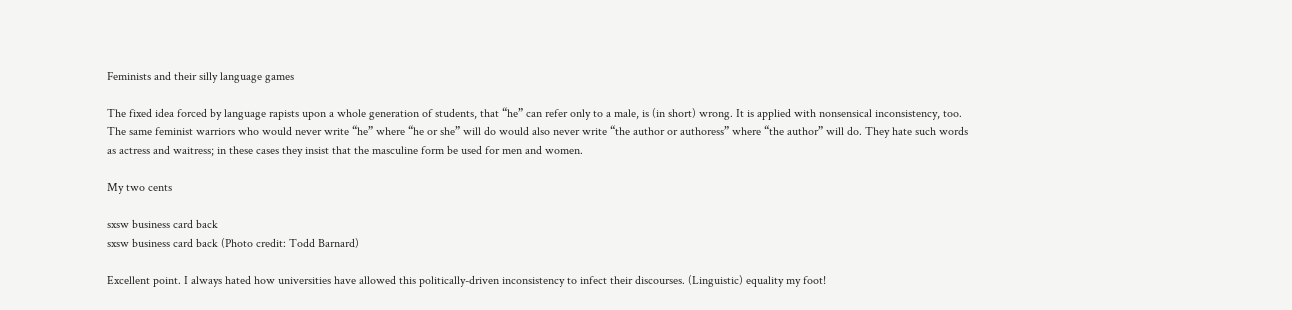Feminists and their silly language games

The fixed idea forced by language rapists upon a whole generation of students, that “he” can refer only to a male, is (in short) wrong. It is applied with nonsensical inconsistency, too. The same feminist warriors who would never write “he” where “he or she” will do would also never write “the author or authoress” where “the author” will do. They hate such words as actress and waitress; in these cases they insist that the masculine form be used for men and women.

My two cents

sxsw business card back
sxsw business card back (Photo credit: Todd Barnard)

Excellent point. I always hated how universities have allowed this politically-driven inconsistency to infect their discourses. (Linguistic) equality my foot!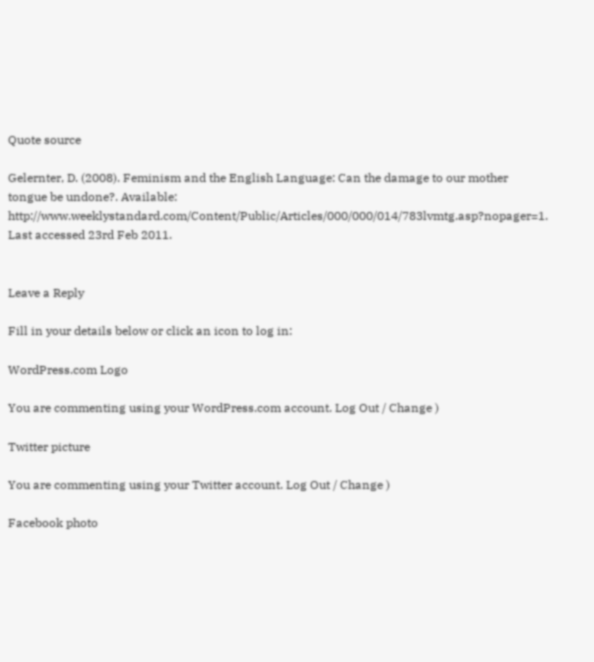Quote source

Gelernter, D. (2008). Feminism and the English Language: Can the damage to our mother tongue be undone?. Available: http://www.weeklystandard.com/Content/Public/Articles/000/000/014/783lvmtg.asp?nopager=1. Last accessed 23rd Feb 2011.


Leave a Reply

Fill in your details below or click an icon to log in:

WordPress.com Logo

You are commenting using your WordPress.com account. Log Out / Change )

Twitter picture

You are commenting using your Twitter account. Log Out / Change )

Facebook photo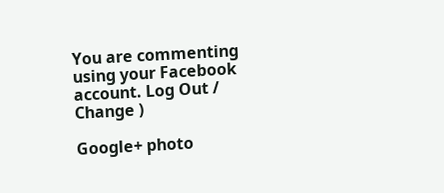You are commenting using your Facebook account. Log Out / Change )

Google+ photo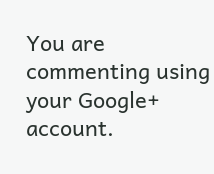You are commenting using your Google+ account.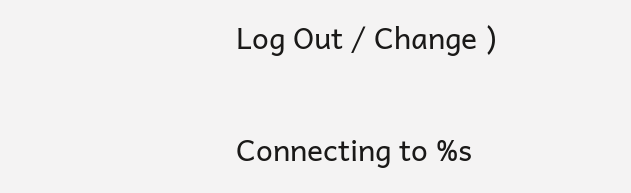Log Out / Change )

Connecting to %s